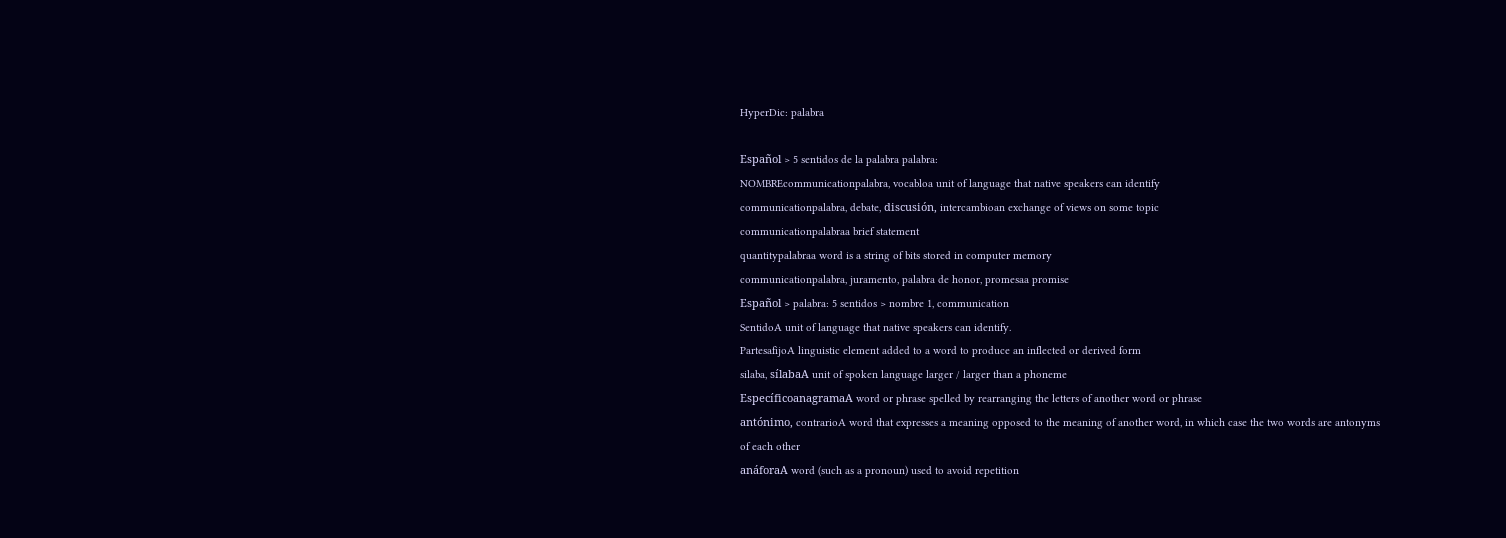HyperDic: palabra

Español > 5 sentidos de la palabra palabra:
NOMBREcommunicationpalabra, vocabloa unit of language that native speakers can identify
communicationpalabra, debate, discusión, intercambioan exchange of views on some topic
communicationpalabraa brief statement
quantitypalabraa word is a string of bits stored in computer memory
communicationpalabra, juramento, palabra de honor, promesaa promise
Español > palabra: 5 sentidos > nombre 1, communication
SentidoA unit of language that native speakers can identify.
PartesafijoA linguistic element added to a word to produce an inflected or derived form
silaba, sílabaA unit of spoken language larger / larger than a phoneme
EspecíficoanagramaA word or phrase spelled by rearranging the letters of another word or phrase
antónimo, contrarioA word that expresses a meaning opposed to the meaning of another word, in which case the two words are antonyms of each other
anáforaA word (such as a pronoun) used to avoid repetition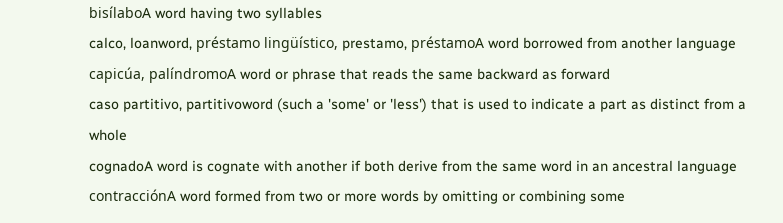bisílaboA word having two syllables
calco, loanword, préstamo lingüístico, prestamo, préstamoA word borrowed from another language
capicúa, palíndromoA word or phrase that reads the same backward as forward
caso partitivo, partitivoword (such a 'some' or 'less') that is used to indicate a part as distinct from a whole
cognadoA word is cognate with another if both derive from the same word in an ancestral language
contracciónA word formed from two or more words by omitting or combining some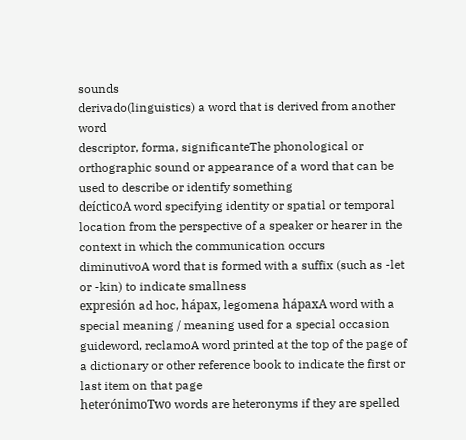sounds
derivado(linguistics) a word that is derived from another word
descriptor, forma, significanteThe phonological or orthographic sound or appearance of a word that can be used to describe or identify something
deícticoA word specifying identity or spatial or temporal location from the perspective of a speaker or hearer in the context in which the communication occurs
diminutivoA word that is formed with a suffix (such as -let or -kin) to indicate smallness
expresión ad hoc, hápax, legomena hápaxA word with a special meaning / meaning used for a special occasion
guideword, reclamoA word printed at the top of the page of a dictionary or other reference book to indicate the first or last item on that page
heterónimoTwo words are heteronyms if they are spelled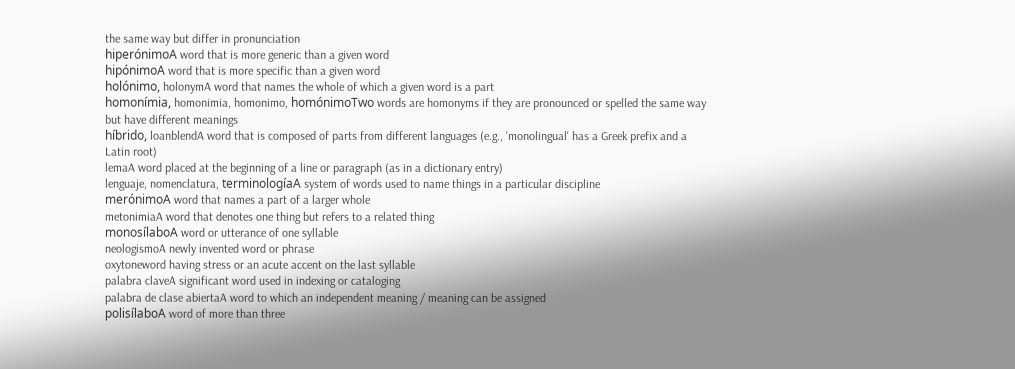the same way but differ in pronunciation
hiperónimoA word that is more generic than a given word
hipónimoA word that is more specific than a given word
holónimo, holonymA word that names the whole of which a given word is a part
homonímia, homonimia, homonimo, homónimoTwo words are homonyms if they are pronounced or spelled the same way but have different meanings
híbrido, loanblendA word that is composed of parts from different languages (e.g., 'monolingual' has a Greek prefix and a Latin root)
lemaA word placed at the beginning of a line or paragraph (as in a dictionary entry)
lenguaje, nomenclatura, terminologíaA system of words used to name things in a particular discipline
merónimoA word that names a part of a larger whole
metonimiaA word that denotes one thing but refers to a related thing
monosílaboA word or utterance of one syllable
neologismoA newly invented word or phrase
oxytoneword having stress or an acute accent on the last syllable
palabra claveA significant word used in indexing or cataloging
palabra de clase abiertaA word to which an independent meaning / meaning can be assigned
polisílaboA word of more than three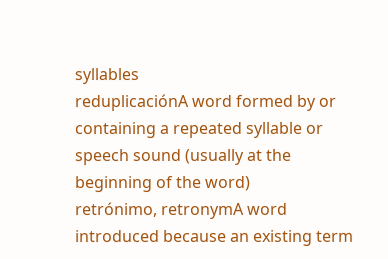syllables
reduplicaciónA word formed by or containing a repeated syllable or speech sound (usually at the beginning of the word)
retrónimo, retronymA word introduced because an existing term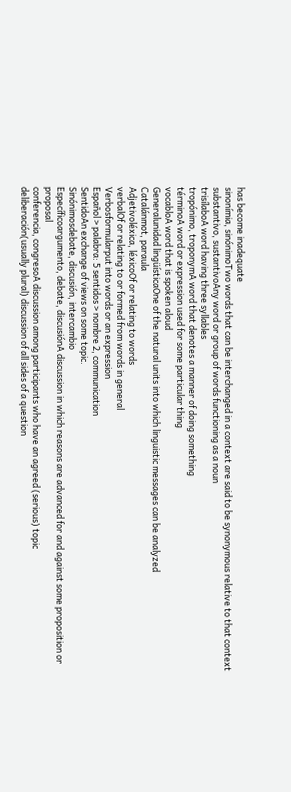has become inadequate
sinonímia, sinónimoTwo words that can be interchanged in a context are said to be synonymous relative to that context
substantivo, sustantivoAny word or group of words functioning as a noun
trisílaboA word having three syllables
tropónimo, troponymA word that denotes a manner of doing something
términoA word or expression used for some particular thing
vocabloA word that is spoken aloud
Generalunidad lingüísticaOne of the natural units into which linguistic messages can be analyzed
Catalánmot, paraula
Adjetivoléxica, léxicoOf or relating to words
verbalOf or relating to or formed from words in general
Verbosformularput into words or an expression
Español > palabra: 5 sentidos > nombre 2, communication
SentidoAn exchange of views on some topic.
Sinónimosdebate, discusión, intercambio
Específicoargumento, debate, discusiónA discussion in which reasons are advanced for and against some proposition or proposal
conferencia, congresoA discussion among participants who have an agreed (serious) topic
deliberación(usually plural) discussion of all sides of a question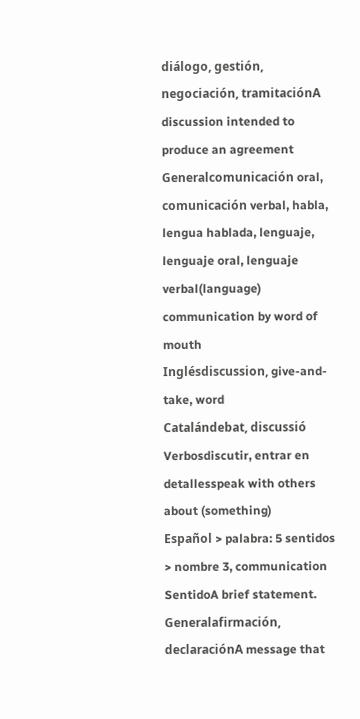diálogo, gestión, negociación, tramitaciónA discussion intended to produce an agreement
Generalcomunicación oral, comunicación verbal, habla, lengua hablada, lenguaje, lenguaje oral, lenguaje verbal(language) communication by word of mouth
Inglésdiscussion, give-and-take, word
Catalándebat, discussió
Verbosdiscutir, entrar en detallesspeak with others about (something)
Español > palabra: 5 sentidos > nombre 3, communication
SentidoA brief statement.
Generalafirmación, declaraciónA message that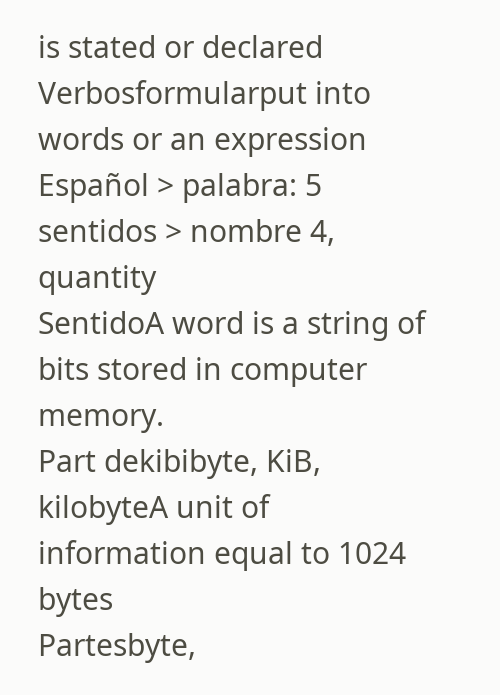is stated or declared
Verbosformularput into words or an expression
Español > palabra: 5 sentidos > nombre 4, quantity
SentidoA word is a string of bits stored in computer memory.
Part dekibibyte, KiB, kilobyteA unit of information equal to 1024 bytes
Partesbyte,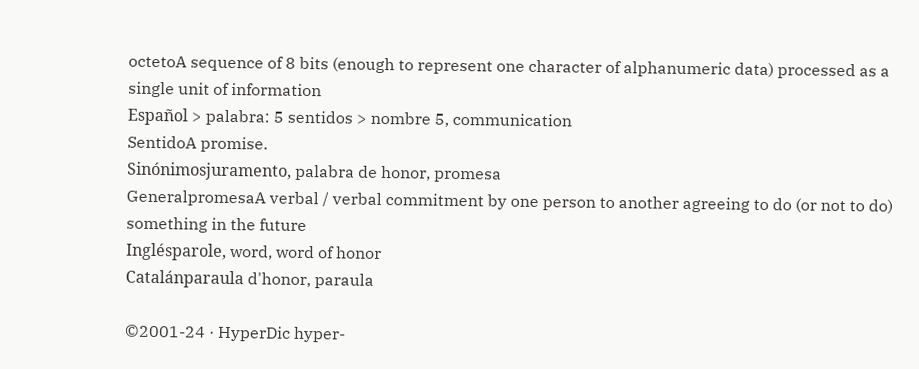octetoA sequence of 8 bits (enough to represent one character of alphanumeric data) processed as a single unit of information
Español > palabra: 5 sentidos > nombre 5, communication
SentidoA promise.
Sinónimosjuramento, palabra de honor, promesa
GeneralpromesaA verbal / verbal commitment by one person to another agreeing to do (or not to do) something in the future
Inglésparole, word, word of honor
Catalánparaula d'honor, paraula

©2001-24 · HyperDic hyper-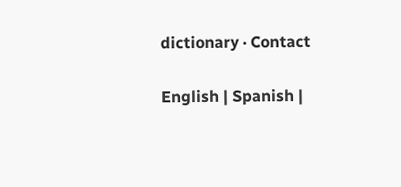dictionary · Contact

English | Spanish |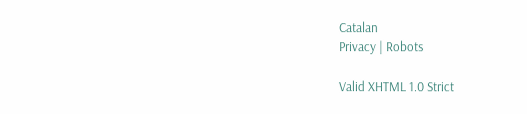Catalan
Privacy | Robots

Valid XHTML 1.0 Strict